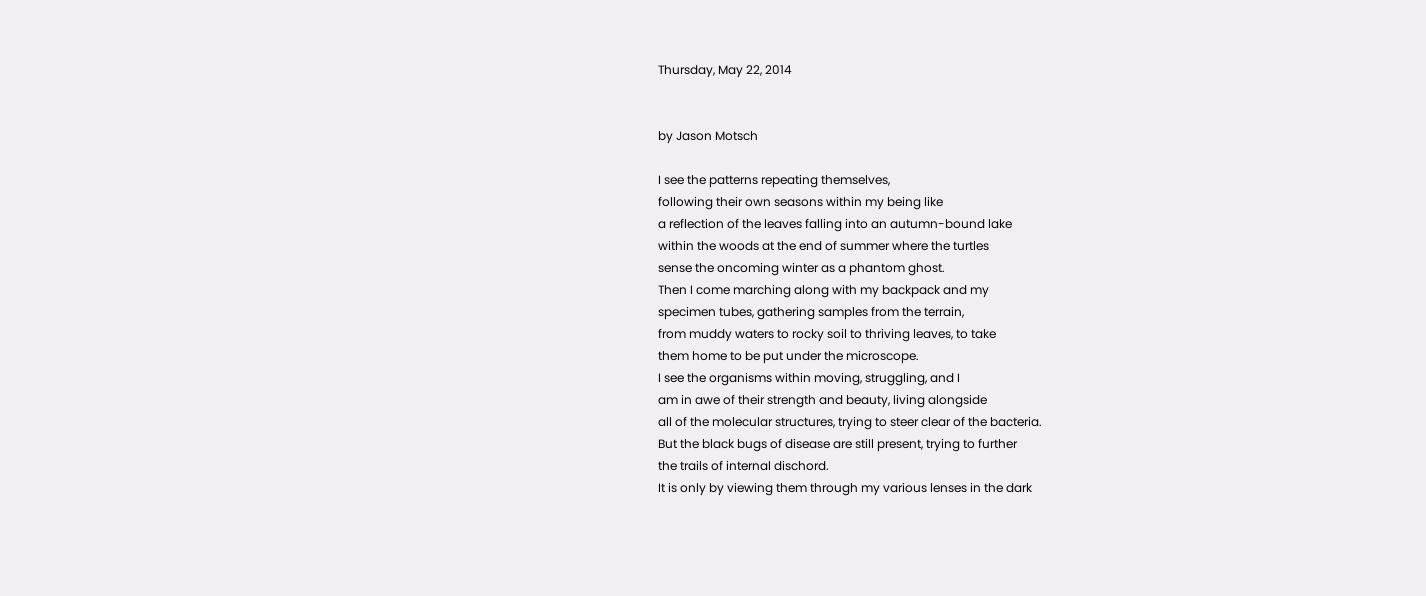Thursday, May 22, 2014


by Jason Motsch

I see the patterns repeating themselves,
following their own seasons within my being like
a reflection of the leaves falling into an autumn-bound lake
within the woods at the end of summer where the turtles
sense the oncoming winter as a phantom ghost.
Then I come marching along with my backpack and my
specimen tubes, gathering samples from the terrain,
from muddy waters to rocky soil to thriving leaves, to take
them home to be put under the microscope.
I see the organisms within moving, struggling, and I
am in awe of their strength and beauty, living alongside
all of the molecular structures, trying to steer clear of the bacteria.
But the black bugs of disease are still present, trying to further
the trails of internal dischord.
It is only by viewing them through my various lenses in the dark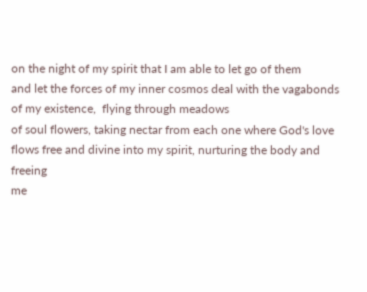on the night of my spirit that I am able to let go of them
and let the forces of my inner cosmos deal with the vagabonds
of my existence,  flying through meadows
of soul flowers, taking nectar from each one where God's love
flows free and divine into my spirit, nurturing the body and freeing
me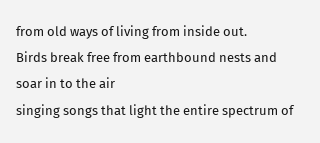from old ways of living from inside out.
Birds break free from earthbound nests and soar in to the air
singing songs that light the entire spectrum of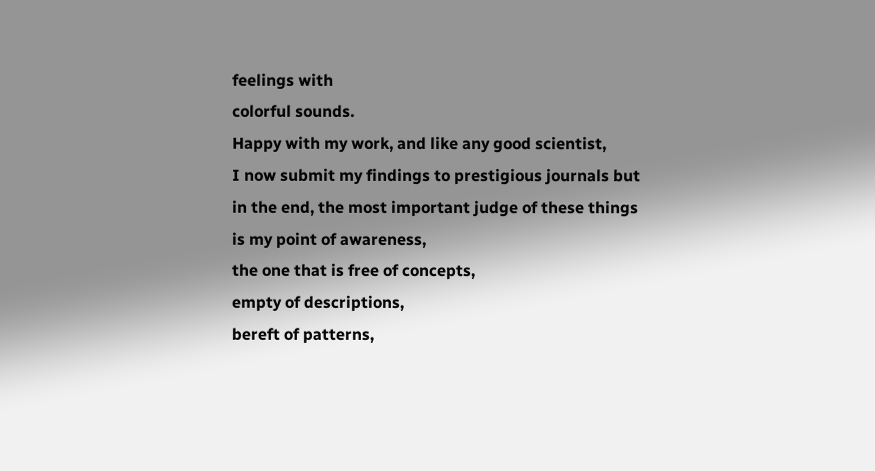feelings with
colorful sounds.
Happy with my work, and like any good scientist,
I now submit my findings to prestigious journals but
in the end, the most important judge of these things
is my point of awareness,
the one that is free of concepts,
empty of descriptions,
bereft of patterns,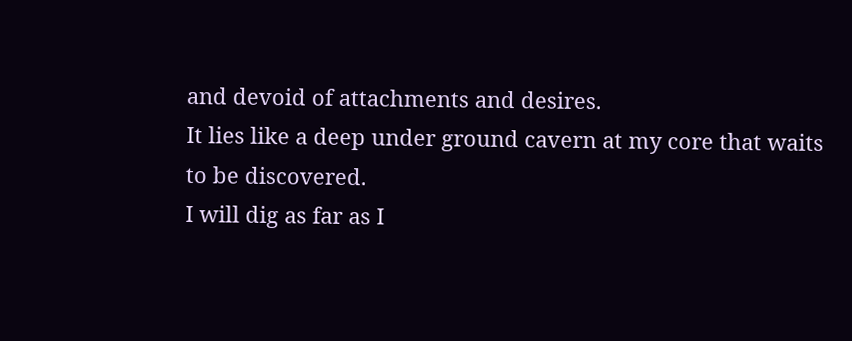and devoid of attachments and desires.
It lies like a deep under ground cavern at my core that waits
to be discovered.
I will dig as far as I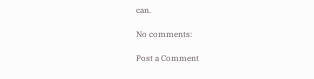can.

No comments:

Post a Comment